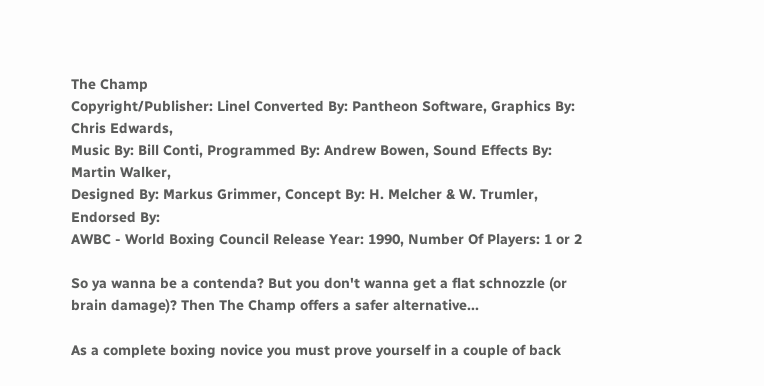The Champ
Copyright/Publisher: Linel Converted By: Pantheon Software, Graphics By: Chris Edwards,
Music By: Bill Conti, Programmed By: Andrew Bowen, Sound Effects By: Martin Walker,
Designed By: Markus Grimmer, Concept By: H. Melcher & W. Trumler, Endorsed By:
AWBC - World Boxing Council Release Year: 1990, Number Of Players: 1 or 2

So ya wanna be a contenda? But you don't wanna get a flat schnozzle (or brain damage)? Then The Champ offers a safer alternative...

As a complete boxing novice you must prove yourself in a couple of back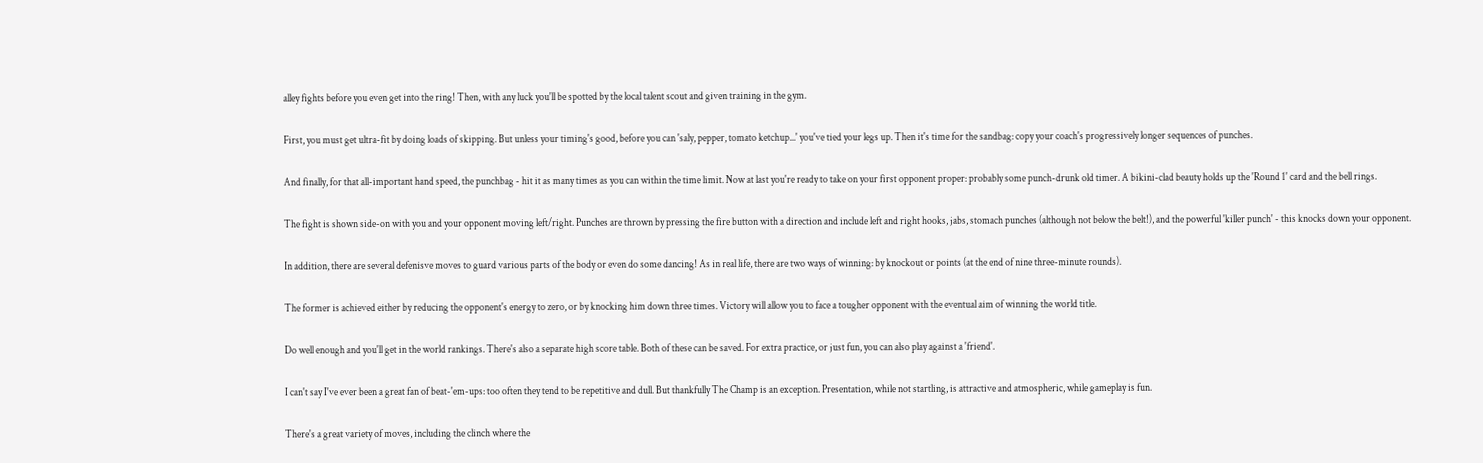alley fights before you even get into the ring! Then, with any luck you'll be spotted by the local talent scout and given training in the gym.

First, you must get ultra-fit by doing loads of skipping. But unless your timing's good, before you can 'saly, pepper, tomato ketchup...' you've tied your legs up. Then it's time for the sandbag: copy your coach's progressively longer sequences of punches.

And finally, for that all-important hand speed, the punchbag - hit it as many times as you can within the time limit. Now at last you're ready to take on your first opponent proper: probably some punch-drunk old timer. A bikini-clad beauty holds up the 'Round 1' card and the bell rings.

The fight is shown side-on with you and your opponent moving left/right. Punches are thrown by pressing the fire button with a direction and include left and right hooks, jabs, stomach punches (although not below the belt!), and the powerful 'killer punch' - this knocks down your opponent.

In addition, there are several defenisve moves to guard various parts of the body or even do some dancing! As in real life, there are two ways of winning: by knockout or points (at the end of nine three-minute rounds).

The former is achieved either by reducing the opponent's energy to zero, or by knocking him down three times. Victory will allow you to face a tougher opponent with the eventual aim of winning the world title.

Do well enough and you'll get in the world rankings. There's also a separate high score table. Both of these can be saved. For extra practice, or just fun, you can also play against a 'friend'.

I can't say I've ever been a great fan of beat-'em-ups: too often they tend to be repetitive and dull. But thankfully The Champ is an exception. Presentation, while not startling, is attractive and atmospheric, while gameplay is fun.

There's a great variety of moves, including the clinch where the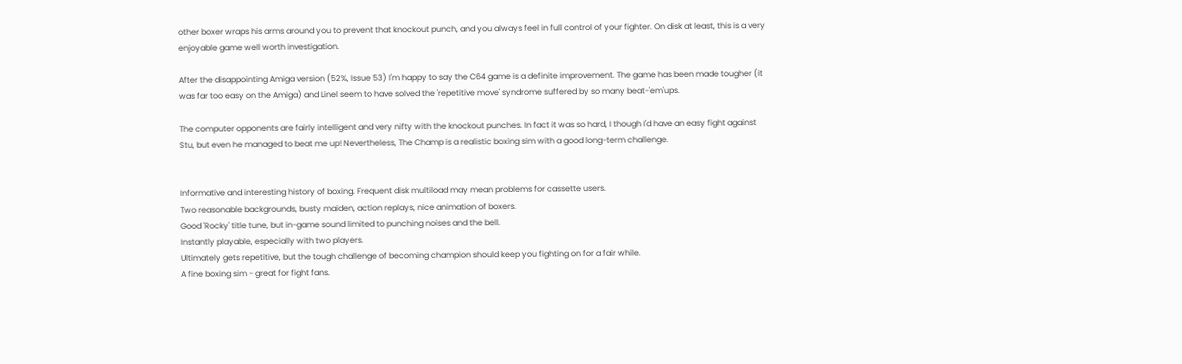other boxer wraps his arms around you to prevent that knockout punch, and you always feel in full control of your fighter. On disk at least, this is a very enjoyable game well worth investigation.

After the disappointing Amiga version (52%, Issue 53) I'm happy to say the C64 game is a definite improvement. The game has been made tougher (it was far too easy on the Amiga) and Linel seem to have solved the 'repetitive move' syndrome suffered by so many beat-'em'ups.

The computer opponents are fairly intelligent and very nifty with the knockout punches. In fact it was so hard, I though I'd have an easy fight against Stu, but even he managed to beat me up! Nevertheless, The Champ is a realistic boxing sim with a good long-term challenge.


Informative and interesting history of boxing. Frequent disk multiload may mean problems for cassette users.
Two reasonable backgrounds, busty maiden, action replays, nice animation of boxers.
Good 'Rocky' title tune, but in-game sound limited to punching noises and the bell.
Instantly playable, especially with two players.
Ultimately gets repetitive, but the tough challenge of becoming champion should keep you fighting on for a fair while.
A fine boxing sim - great for fight fans.